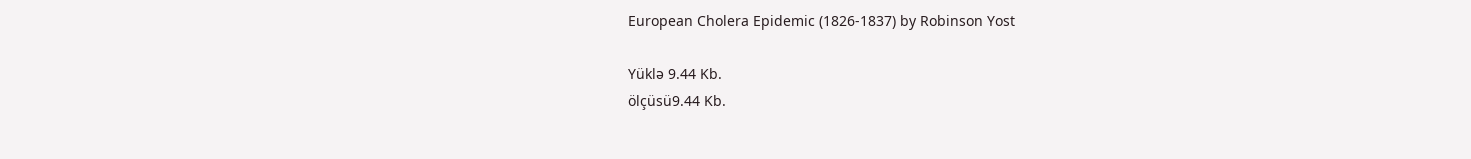European Cholera Epidemic (1826-1837) by Robinson Yost

Yüklə 9.44 Kb.
ölçüsü9.44 Kb.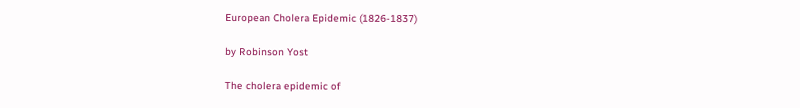European Cholera Epidemic (1826-1837)

by Robinson Yost

The cholera epidemic of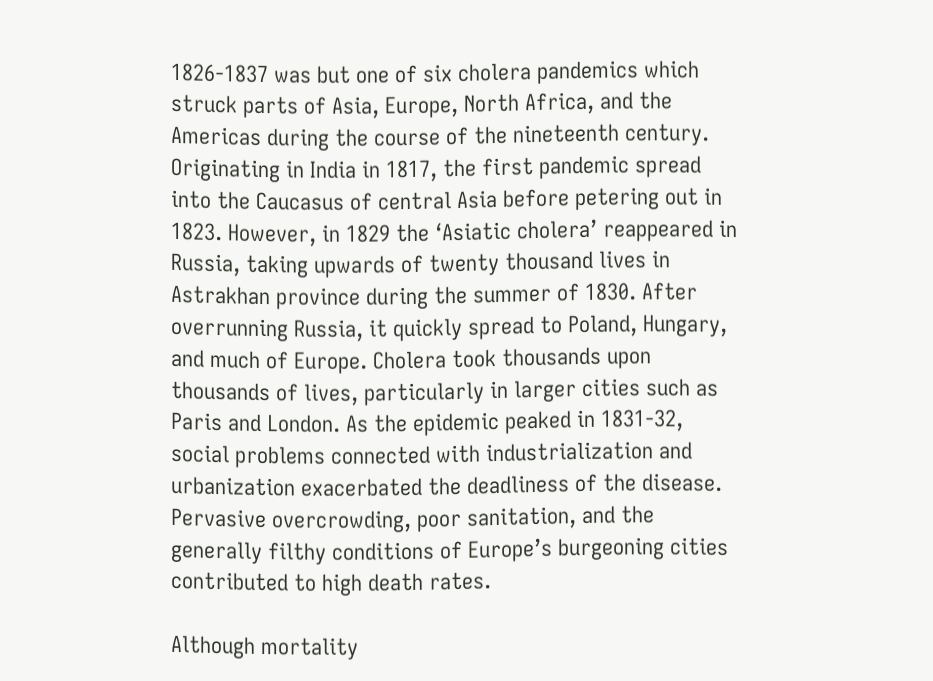1826-1837 was but one of six cholera pandemics which struck parts of Asia, Europe, North Africa, and the Americas during the course of the nineteenth century. Originating in India in 1817, the first pandemic spread into the Caucasus of central Asia before petering out in 1823. However, in 1829 the ‘Asiatic cholera’ reappeared in Russia, taking upwards of twenty thousand lives in Astrakhan province during the summer of 1830. After overrunning Russia, it quickly spread to Poland, Hungary, and much of Europe. Cholera took thousands upon thousands of lives, particularly in larger cities such as Paris and London. As the epidemic peaked in 1831-32, social problems connected with industrialization and urbanization exacerbated the deadliness of the disease. Pervasive overcrowding, poor sanitation, and the generally filthy conditions of Europe’s burgeoning cities contributed to high death rates.

Although mortality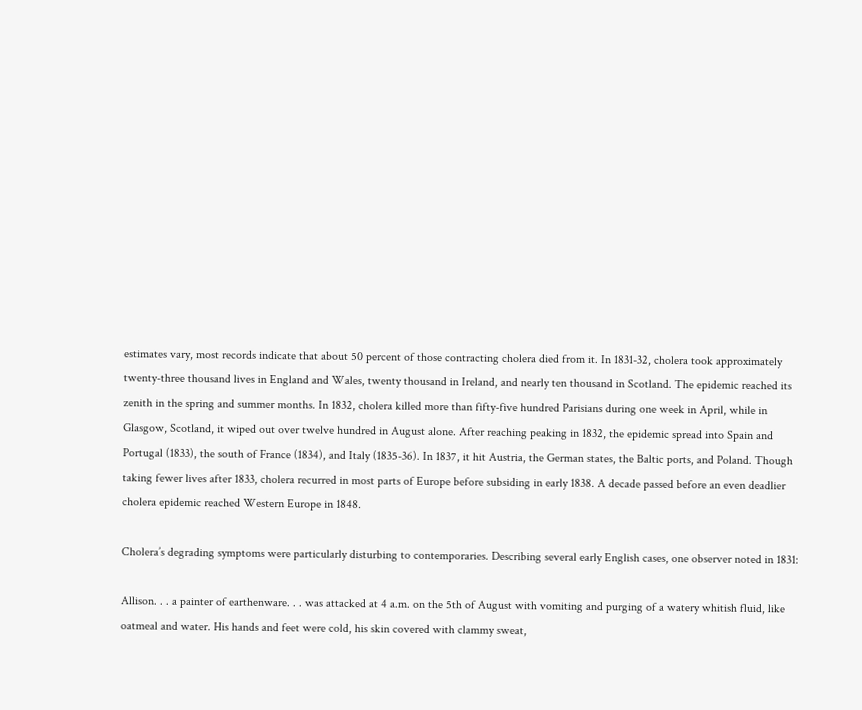estimates vary, most records indicate that about 50 percent of those contracting cholera died from it. In 1831-32, cholera took approximately twenty-three thousand lives in England and Wales, twenty thousand in Ireland, and nearly ten thousand in Scotland. The epidemic reached its zenith in the spring and summer months. In 1832, cholera killed more than fifty-five hundred Parisians during one week in April, while in Glasgow, Scotland, it wiped out over twelve hundred in August alone. After reaching peaking in 1832, the epidemic spread into Spain and Portugal (1833), the south of France (1834), and Italy (1835-36). In 1837, it hit Austria, the German states, the Baltic ports, and Poland. Though taking fewer lives after 1833, cholera recurred in most parts of Europe before subsiding in early 1838. A decade passed before an even deadlier cholera epidemic reached Western Europe in 1848.

Cholera’s degrading symptoms were particularly disturbing to contemporaries. Describing several early English cases, one observer noted in 1831:

Allison. . . a painter of earthenware. . . was attacked at 4 a.m. on the 5th of August with vomiting and purging of a watery whitish fluid, like oatmeal and water. His hands and feet were cold, his skin covered with clammy sweat,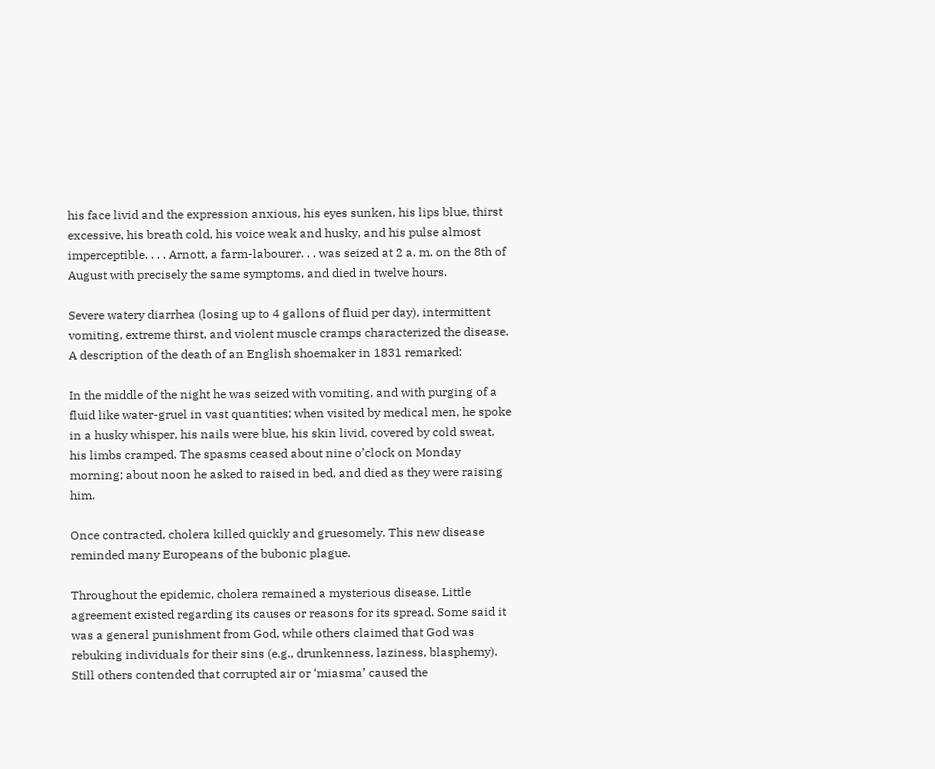his face livid and the expression anxious, his eyes sunken, his lips blue, thirst excessive, his breath cold, his voice weak and husky, and his pulse almost imperceptible. . . . Arnott, a farm-labourer. . . was seized at 2 a. m. on the 8th of August with precisely the same symptoms, and died in twelve hours.

Severe watery diarrhea (losing up to 4 gallons of fluid per day), intermittent vomiting, extreme thirst, and violent muscle cramps characterized the disease. A description of the death of an English shoemaker in 1831 remarked:

In the middle of the night he was seized with vomiting, and with purging of a fluid like water-gruel in vast quantities; when visited by medical men, he spoke in a husky whisper, his nails were blue, his skin livid, covered by cold sweat, his limbs cramped. The spasms ceased about nine o’clock on Monday morning; about noon he asked to raised in bed, and died as they were raising him.

Once contracted, cholera killed quickly and gruesomely. This new disease reminded many Europeans of the bubonic plague.

Throughout the epidemic, cholera remained a mysterious disease. Little agreement existed regarding its causes or reasons for its spread. Some said it was a general punishment from God, while others claimed that God was rebuking individuals for their sins (e.g., drunkenness, laziness, blasphemy). Still others contended that corrupted air or ‘miasma’ caused the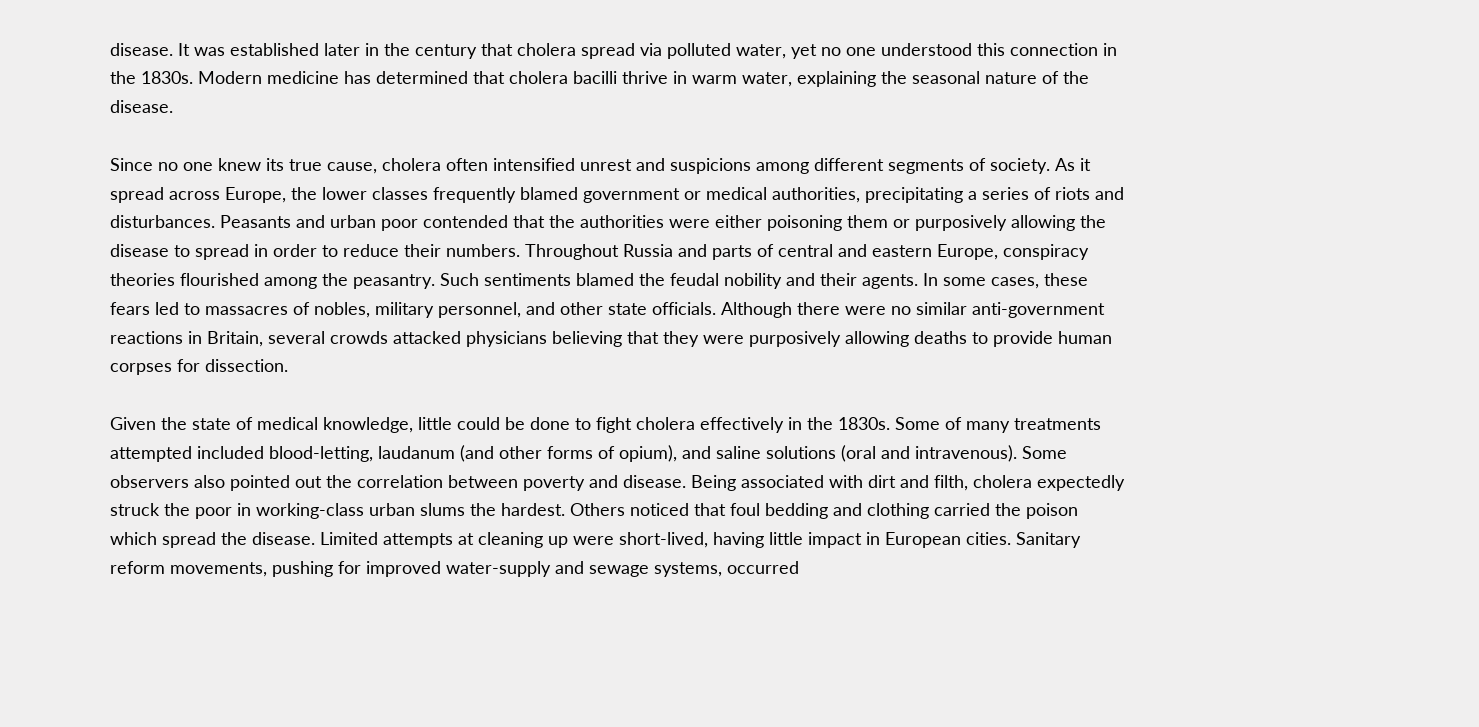disease. It was established later in the century that cholera spread via polluted water, yet no one understood this connection in the 1830s. Modern medicine has determined that cholera bacilli thrive in warm water, explaining the seasonal nature of the disease.

Since no one knew its true cause, cholera often intensified unrest and suspicions among different segments of society. As it spread across Europe, the lower classes frequently blamed government or medical authorities, precipitating a series of riots and disturbances. Peasants and urban poor contended that the authorities were either poisoning them or purposively allowing the disease to spread in order to reduce their numbers. Throughout Russia and parts of central and eastern Europe, conspiracy theories flourished among the peasantry. Such sentiments blamed the feudal nobility and their agents. In some cases, these fears led to massacres of nobles, military personnel, and other state officials. Although there were no similar anti-government reactions in Britain, several crowds attacked physicians believing that they were purposively allowing deaths to provide human corpses for dissection.

Given the state of medical knowledge, little could be done to fight cholera effectively in the 1830s. Some of many treatments attempted included blood-letting, laudanum (and other forms of opium), and saline solutions (oral and intravenous). Some observers also pointed out the correlation between poverty and disease. Being associated with dirt and filth, cholera expectedly struck the poor in working-class urban slums the hardest. Others noticed that foul bedding and clothing carried the poison which spread the disease. Limited attempts at cleaning up were short-lived, having little impact in European cities. Sanitary reform movements, pushing for improved water-supply and sewage systems, occurred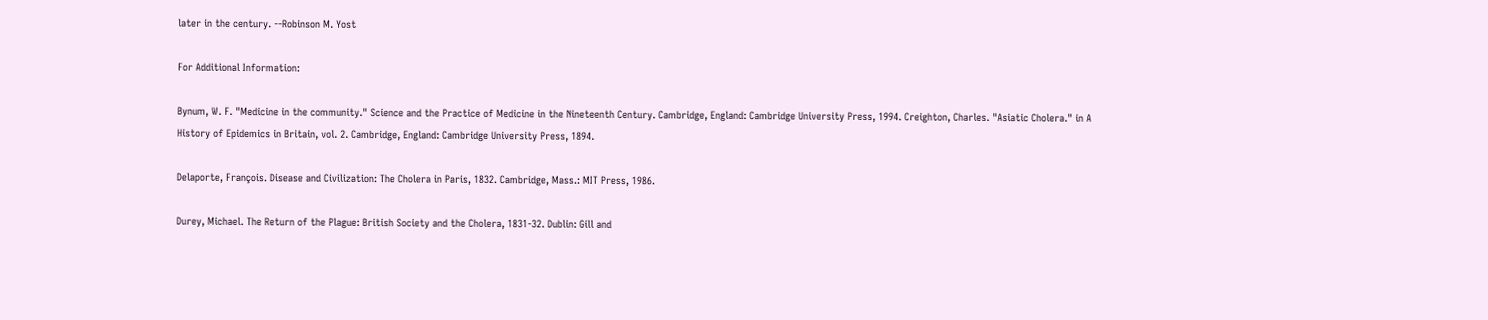later in the century. --Robinson M. Yost

For Additional Information:

Bynum, W. F. "Medicine in the community." Science and the Practice of Medicine in the Nineteenth Century. Cambridge, England: Cambridge University Press, 1994. Creighton, Charles. "Asiatic Cholera." in A History of Epidemics in Britain, vol. 2. Cambridge, England: Cambridge University Press, 1894.

Delaporte, François. Disease and Civilization: The Cholera in Paris, 1832. Cambridge, Mass.: MIT Press, 1986.

Durey, Michael. The Return of the Plague: British Society and the Cholera, 1831-32. Dublin: Gill and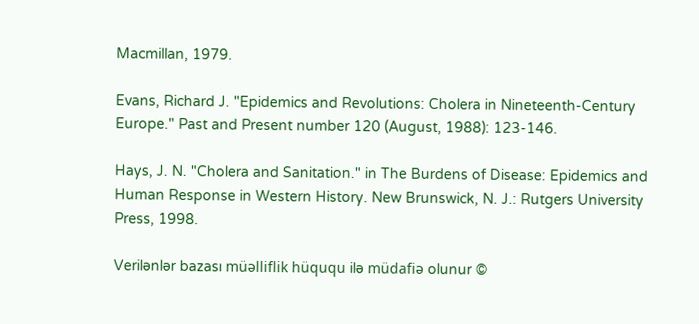Macmillan, 1979.

Evans, Richard J. "Epidemics and Revolutions: Cholera in Nineteenth-Century Europe." Past and Present number 120 (August, 1988): 123-146.

Hays, J. N. "Cholera and Sanitation." in The Burdens of Disease: Epidemics and Human Response in Western History. New Brunswick, N. J.: Rutgers University Press, 1998.

Verilənlər bazası müəlliflik hüququ ilə müdafiə olunur ©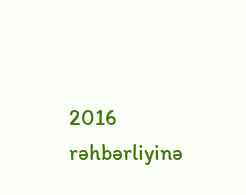2016
rəhbərliyinə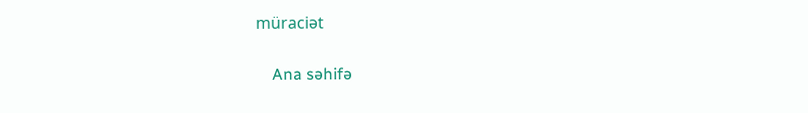müraciət

    Ana səhifə